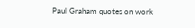Paul Graham quotes on work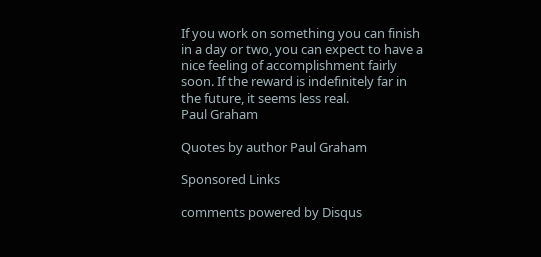If you work on something you can finish in a day or two, you can expect to have a nice feeling of accomplishment fairly soon. If the reward is indefinitely far in the future, it seems less real.
Paul Graham

Quotes by author Paul Graham

Sponsored Links

comments powered by Disqus